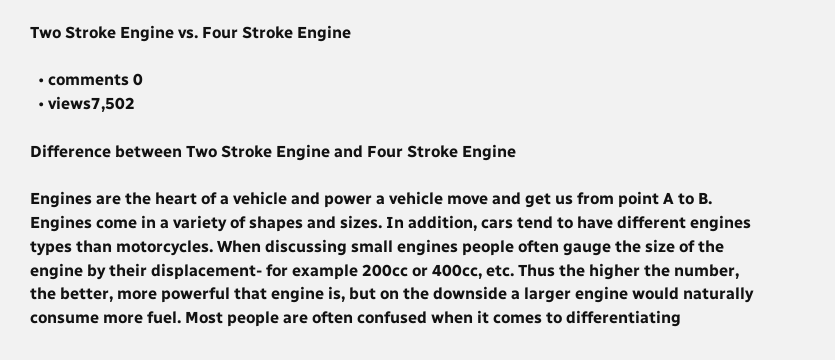Two Stroke Engine vs. Four Stroke Engine

  • comments 0
  • views7,502

Difference between Two Stroke Engine and Four Stroke Engine

Engines are the heart of a vehicle and power a vehicle move and get us from point A to B. Engines come in a variety of shapes and sizes. In addition, cars tend to have different engines types than motorcycles. When discussing small engines people often gauge the size of the engine by their displacement- for example 200cc or 400cc, etc. Thus the higher the number, the better, more powerful that engine is, but on the downside a larger engine would naturally consume more fuel. Most people are often confused when it comes to differentiating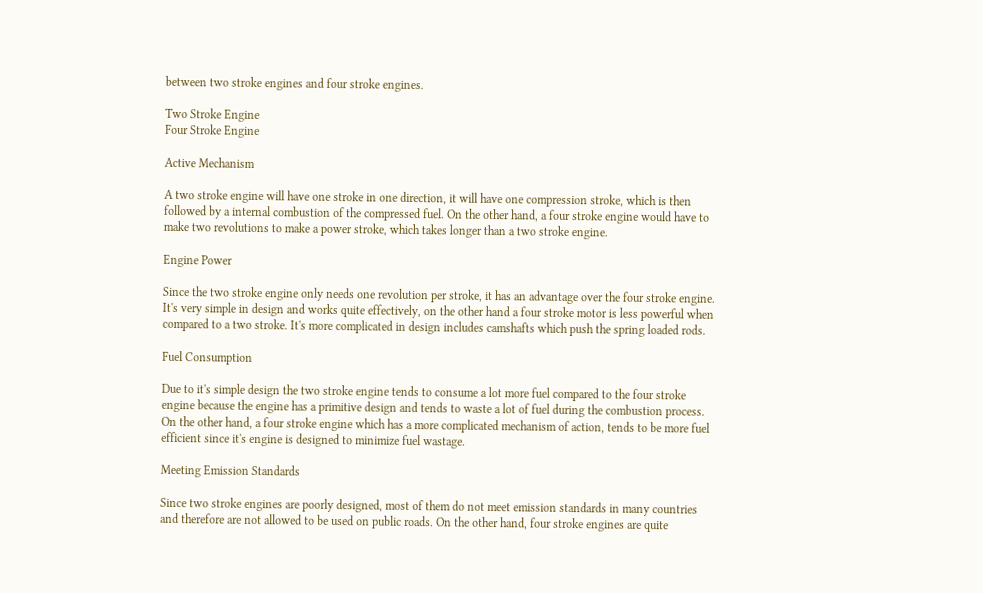between two stroke engines and four stroke engines.

Two Stroke Engine
Four Stroke Engine

Active Mechanism

A two stroke engine will have one stroke in one direction, it will have one compression stroke, which is then followed by a internal combustion of the compressed fuel. On the other hand, a four stroke engine would have to make two revolutions to make a power stroke, which takes longer than a two stroke engine.

Engine Power

Since the two stroke engine only needs one revolution per stroke, it has an advantage over the four stroke engine. It's very simple in design and works quite effectively, on the other hand a four stroke motor is less powerful when compared to a two stroke. It's more complicated in design includes camshafts which push the spring loaded rods.

Fuel Consumption

Due to it's simple design the two stroke engine tends to consume a lot more fuel compared to the four stroke engine because the engine has a primitive design and tends to waste a lot of fuel during the combustion process. On the other hand, a four stroke engine which has a more complicated mechanism of action, tends to be more fuel efficient since it's engine is designed to minimize fuel wastage.

Meeting Emission Standards

Since two stroke engines are poorly designed, most of them do not meet emission standards in many countries and therefore are not allowed to be used on public roads. On the other hand, four stroke engines are quite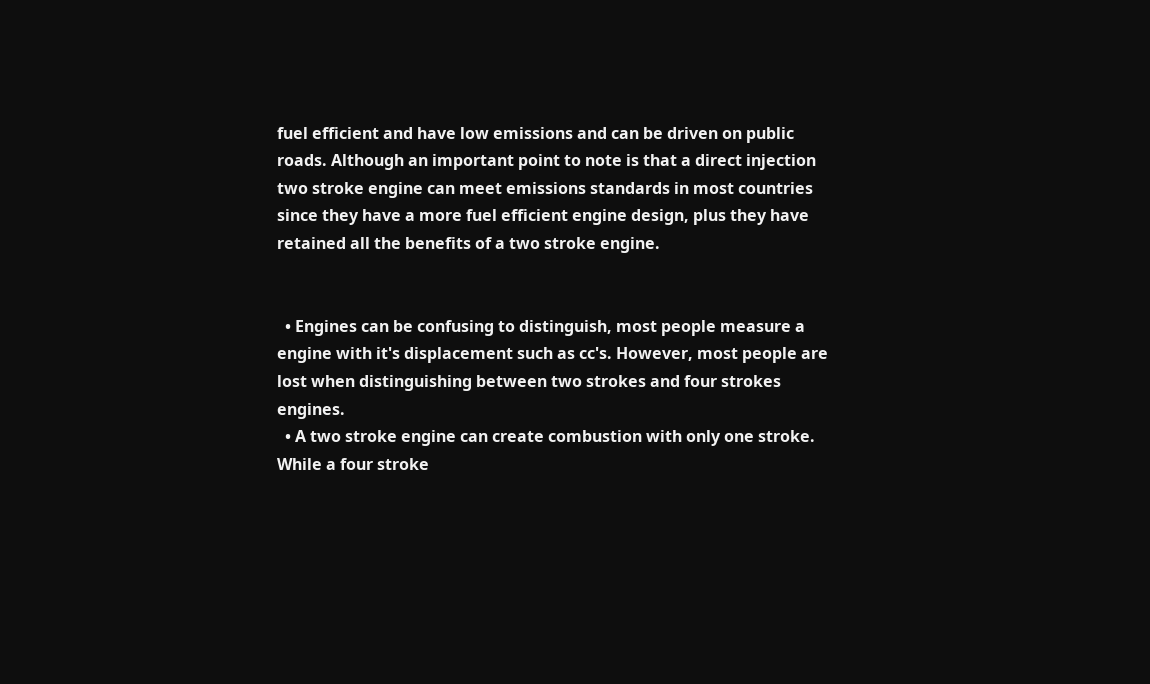fuel efficient and have low emissions and can be driven on public roads. Although an important point to note is that a direct injection two stroke engine can meet emissions standards in most countries since they have a more fuel efficient engine design, plus they have retained all the benefits of a two stroke engine.


  • Engines can be confusing to distinguish, most people measure a engine with it's displacement such as cc's. However, most people are lost when distinguishing between two strokes and four strokes engines.
  • A two stroke engine can create combustion with only one stroke. While a four stroke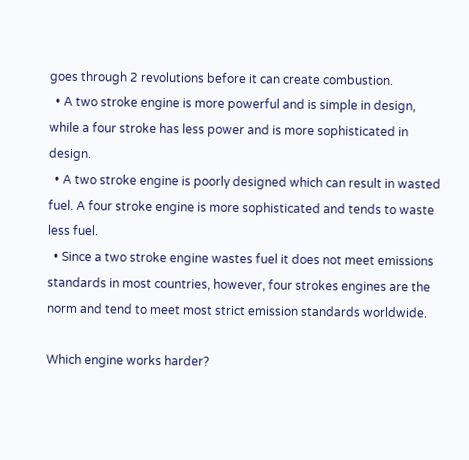goes through 2 revolutions before it can create combustion.
  • A two stroke engine is more powerful and is simple in design, while a four stroke has less power and is more sophisticated in design.
  • A two stroke engine is poorly designed which can result in wasted fuel. A four stroke engine is more sophisticated and tends to waste less fuel.
  • Since a two stroke engine wastes fuel it does not meet emissions standards in most countries, however, four strokes engines are the norm and tend to meet most strict emission standards worldwide.

Which engine works harder?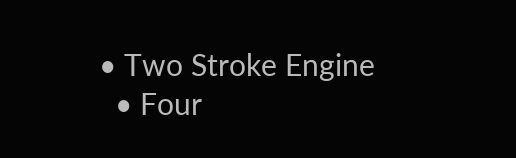• Two Stroke Engine
  • Four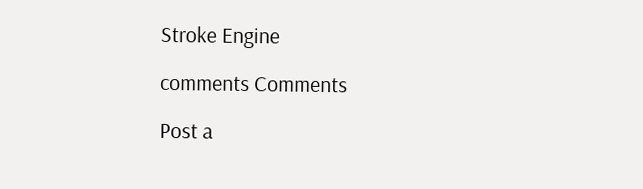Stroke Engine

comments Comments

Post a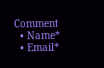Comment
  • Name*
  • Email*